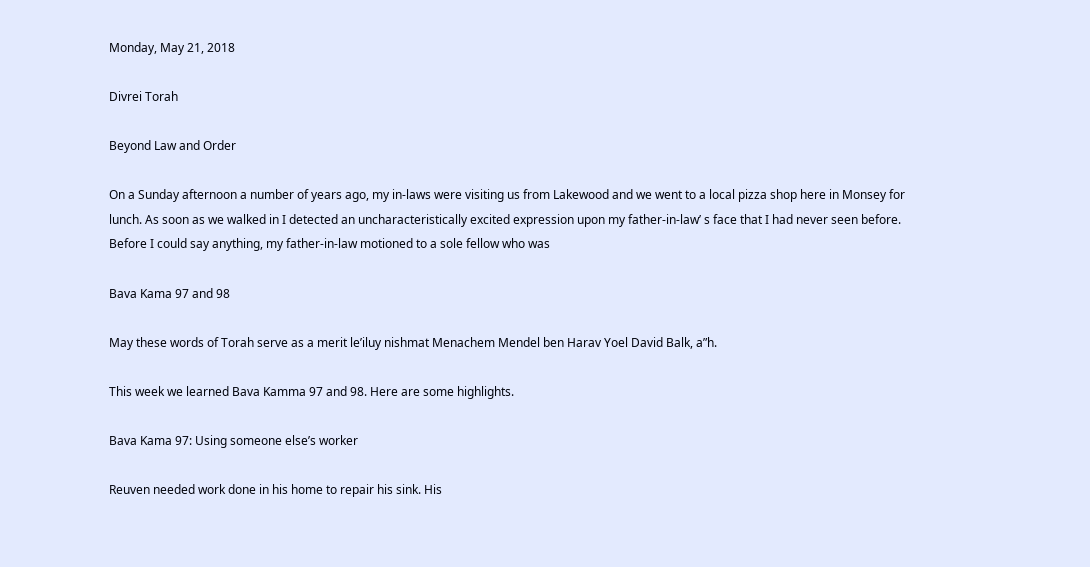Monday, May 21, 2018

Divrei Torah

Beyond Law and Order

On a Sunday afternoon a number of years ago, my in-laws were visiting us from Lakewood and we went to a local pizza shop here in Monsey for lunch. As soon as we walked in I detected an uncharacteristically excited expression upon my father-in-law’ s face that I had never seen before. Before I could say anything, my father-in-law motioned to a sole fellow who was

Bava Kama 97 and 98

May these words of Torah serve as a merit le’iluy nishmat Menachem Mendel ben Harav Yoel David Balk, a”h.

This week we learned Bava Kamma 97 and 98. Here are some highlights.

Bava Kama 97: Using someone else’s worker

Reuven needed work done in his home to repair his sink. His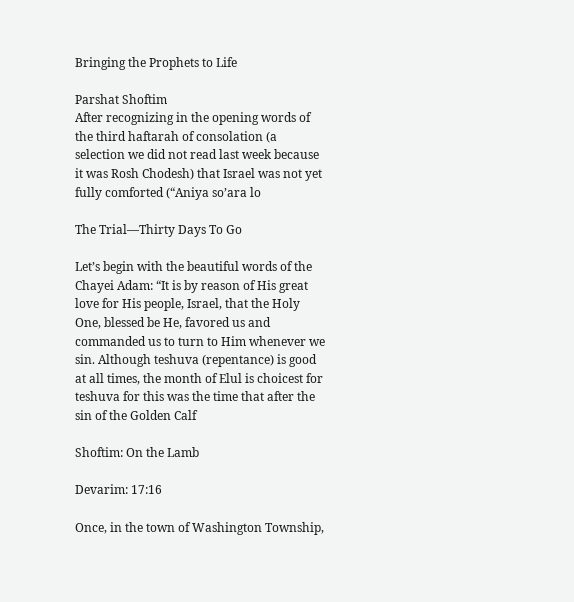Bringing the Prophets to Life

Parshat Shoftim
After recognizing in the opening words of the third haftarah of consolation (a selection we did not read last week because it was Rosh Chodesh) that Israel was not yet fully comforted (“Aniya so’ara lo

The Trial—Thirty Days To Go

Let’s begin with the beautiful words of the Chayei Adam: “It is by reason of His great love for His people, Israel, that the Holy One, blessed be He, favored us and commanded us to turn to Him whenever we sin. Although teshuva (repentance) is good at all times, the month of Elul is choicest for teshuva for this was the time that after the sin of the Golden Calf

Shoftim: On the Lamb

Devarim: 17:16

Once, in the town of Washington Township,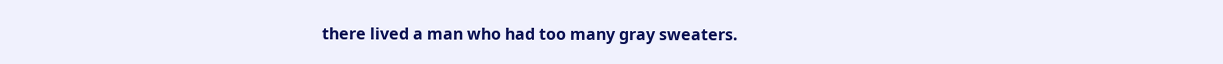there lived a man who had too many gray sweaters.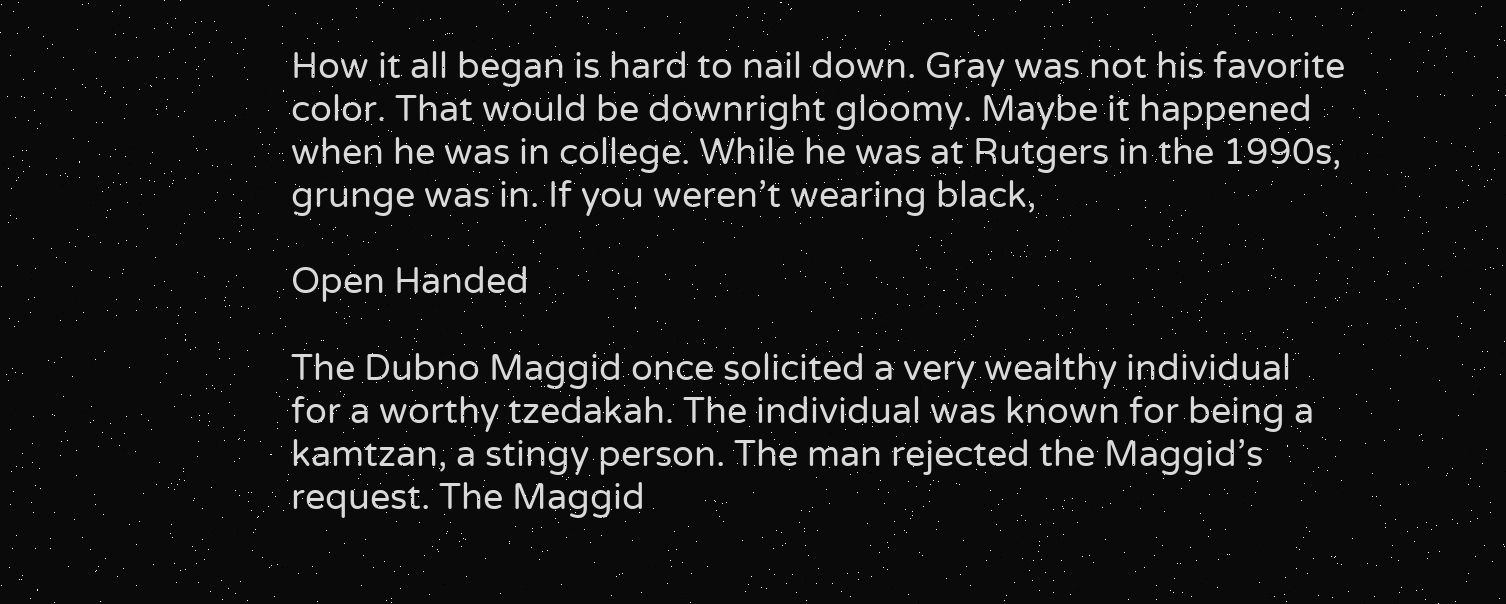How it all began is hard to nail down. Gray was not his favorite color. That would be downright gloomy. Maybe it happened when he was in college. While he was at Rutgers in the 1990s, grunge was in. If you weren’t wearing black,

Open Handed

The Dubno Maggid once solicited a very wealthy individual for a worthy tzedakah. The individual was known for being a kamtzan, a stingy person. The man rejected the Maggid’s request. The Maggid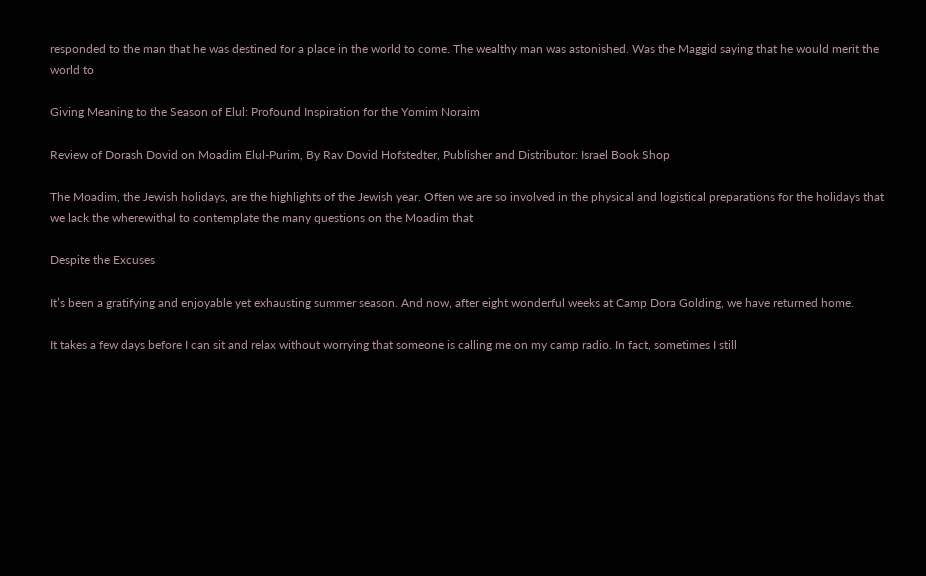responded to the man that he was destined for a place in the world to come. The wealthy man was astonished. Was the Maggid saying that he would merit the world to

Giving Meaning to the Season of Elul: Profound Inspiration for the Yomim Noraim

Review of Dorash Dovid on Moadim Elul-Purim, By Rav Dovid Hofstedter, Publisher and Distributor: Israel Book Shop

The Moadim, the Jewish holidays, are the highlights of the Jewish year. Often we are so involved in the physical and logistical preparations for the holidays that we lack the wherewithal to contemplate the many questions on the Moadim that

Despite the Excuses

It’s been a gratifying and enjoyable yet exhausting summer season. And now, after eight wonderful weeks at Camp Dora Golding, we have returned home.

It takes a few days before I can sit and relax without worrying that someone is calling me on my camp radio. In fact, sometimes I still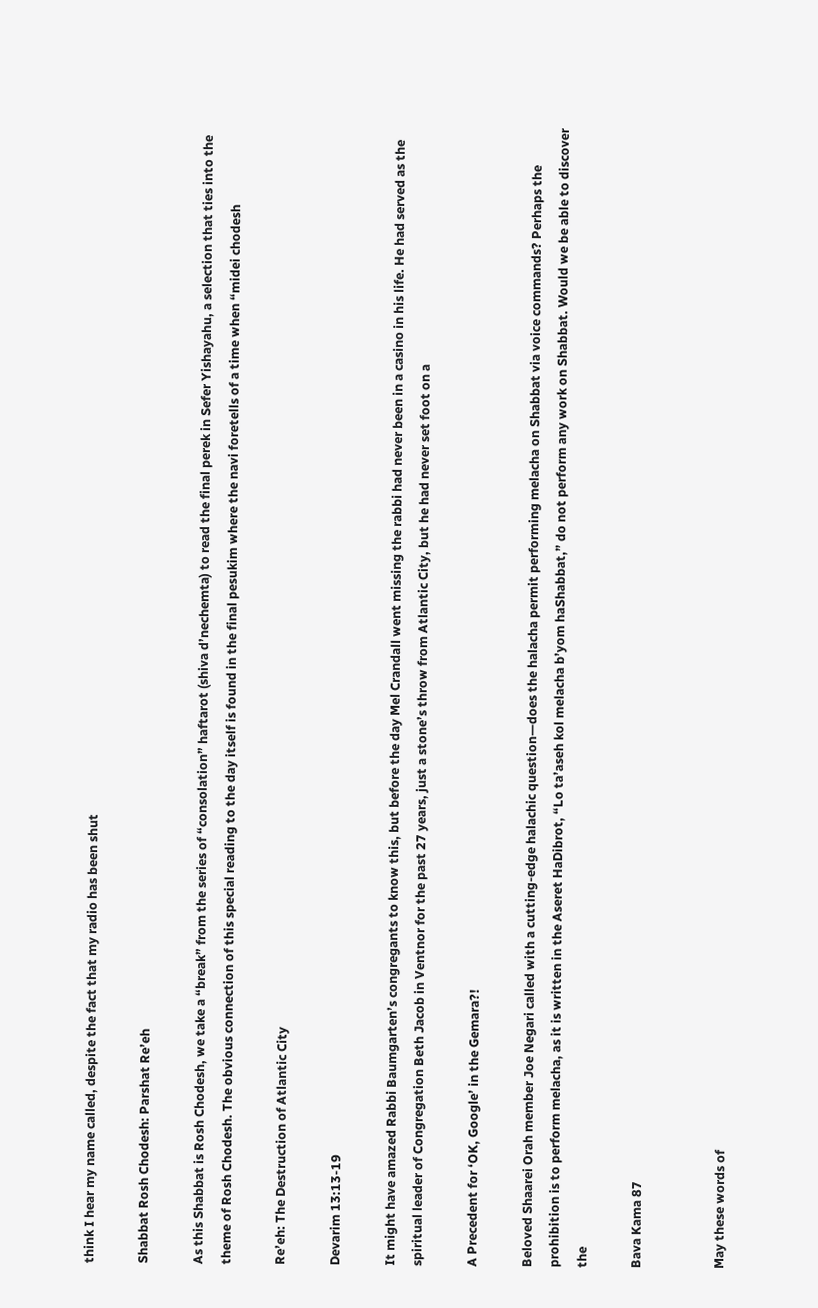think I hear my name called, despite the fact that my radio has been shut

Shabbat Rosh Chodesh: Parshat Re’eh

As this Shabbat is Rosh Chodesh, we take a “break” from the series of “consolation” haftarot (shiva d’nechemta) to read the final perek in Sefer Yishayahu, a selection that ties into the theme of Rosh Chodesh. The obvious connection of this special reading to the day itself is found in the final pesukim where the navi foretells of a time when “midei chodesh

Re’eh: The Destruction of Atlantic City

Devarim 13:13-19

It might have amazed Rabbi Baumgarten’s congregants to know this, but before the day Mel Crandall went missing the rabbi had never been in a casino in his life. He had served as the spiritual leader of Congregation Beth Jacob in Ventnor for the past 27 years, just a stone’s throw from Atlantic City, but he had never set foot on a

A Precedent for ‘OK, Google’ in the Gemara?!

Beloved Shaarei Orah member Joe Negari called with a cutting-edge halachic question—does the halacha permit performing melacha on Shabbat via voice commands? Perhaps the prohibition is to perform melacha, as it is written in the Aseret HaDibrot, “Lo ta’aseh kol melacha b’yom haShabbat,” do not perform any work on Shabbat. Would we be able to discover the

Bava Kama 87


May these words of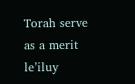Torah serve as a merit le’iluy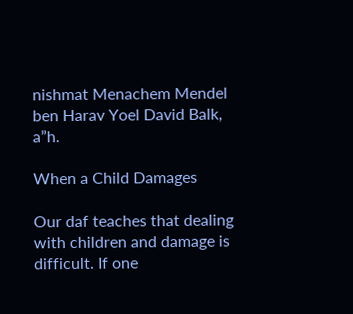nishmat Menachem Mendel ben Harav Yoel David Balk, a”h.

When a Child Damages

Our daf teaches that dealing with children and damage is difficult. If one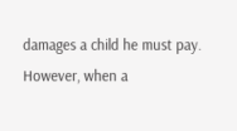damages a child he must pay. However, when a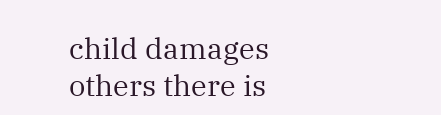child damages others there is